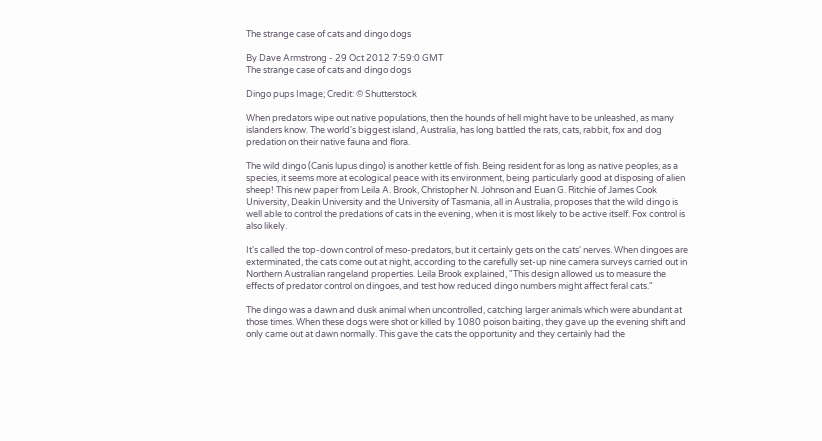The strange case of cats and dingo dogs

By Dave Armstrong - 29 Oct 2012 7:59:0 GMT
The strange case of cats and dingo dogs

Dingo pups Image; Credit: © Shutterstock

When predators wipe out native populations, then the hounds of hell might have to be unleashed, as many islanders know. The world's biggest island, Australia, has long battled the rats, cats, rabbit, fox and dog predation on their native fauna and flora.

The wild dingo (Canis lupus dingo) is another kettle of fish. Being resident for as long as native peoples, as a species, it seems more at ecological peace with its environment, being particularly good at disposing of alien sheep! This new paper from Leila A. Brook, Christopher N. Johnson and Euan G. Ritchie of James Cook University, Deakin University and the University of Tasmania, all in Australia, proposes that the wild dingo is well able to control the predations of cats in the evening, when it is most likely to be active itself. Fox control is also likely.

It's called the top-down control of meso-predators, but it certainly gets on the cats' nerves. When dingoes are exterminated, the cats come out at night, according to the carefully set-up nine camera surveys carried out in Northern Australian rangeland properties. Leila Brook explained, "This design allowed us to measure the effects of predator control on dingoes, and test how reduced dingo numbers might affect feral cats."

The dingo was a dawn and dusk animal when uncontrolled, catching larger animals which were abundant at those times. When these dogs were shot or killed by 1080 poison baiting, they gave up the evening shift and only came out at dawn normally. This gave the cats the opportunity and they certainly had the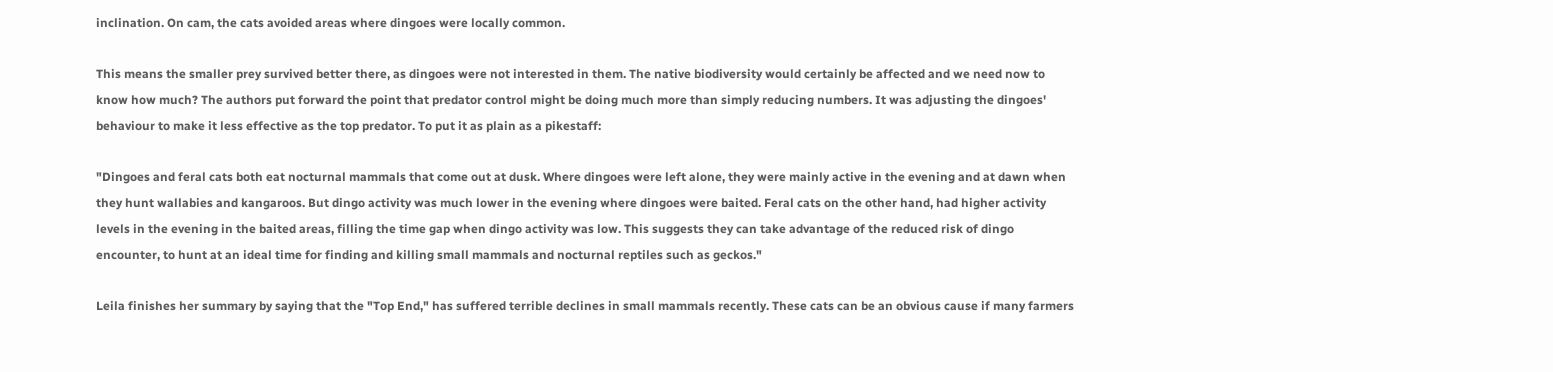inclination. On cam, the cats avoided areas where dingoes were locally common.

This means the smaller prey survived better there, as dingoes were not interested in them. The native biodiversity would certainly be affected and we need now to know how much? The authors put forward the point that predator control might be doing much more than simply reducing numbers. It was adjusting the dingoes' behaviour to make it less effective as the top predator. To put it as plain as a pikestaff:

"Dingoes and feral cats both eat nocturnal mammals that come out at dusk. Where dingoes were left alone, they were mainly active in the evening and at dawn when they hunt wallabies and kangaroos. But dingo activity was much lower in the evening where dingoes were baited. Feral cats on the other hand, had higher activity levels in the evening in the baited areas, filling the time gap when dingo activity was low. This suggests they can take advantage of the reduced risk of dingo encounter, to hunt at an ideal time for finding and killing small mammals and nocturnal reptiles such as geckos."

Leila finishes her summary by saying that the "Top End," has suffered terrible declines in small mammals recently. These cats can be an obvious cause if many farmers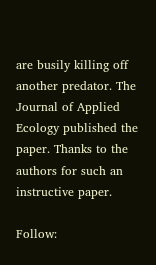are busily killing off another predator. The Journal of Applied Ecology published the paper. Thanks to the authors for such an instructive paper.

Follow: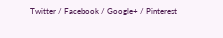Twitter / Facebook / Google+ / Pinterest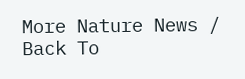More Nature News / Back To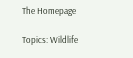The Homepage

Topics: Wildlife